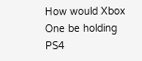How would Xbox One be holding PS4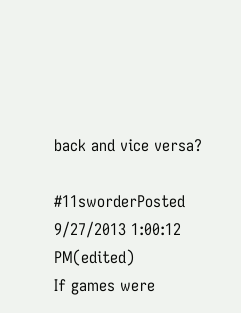back and vice versa?

#11sworderPosted 9/27/2013 1:00:12 PM(edited)
If games were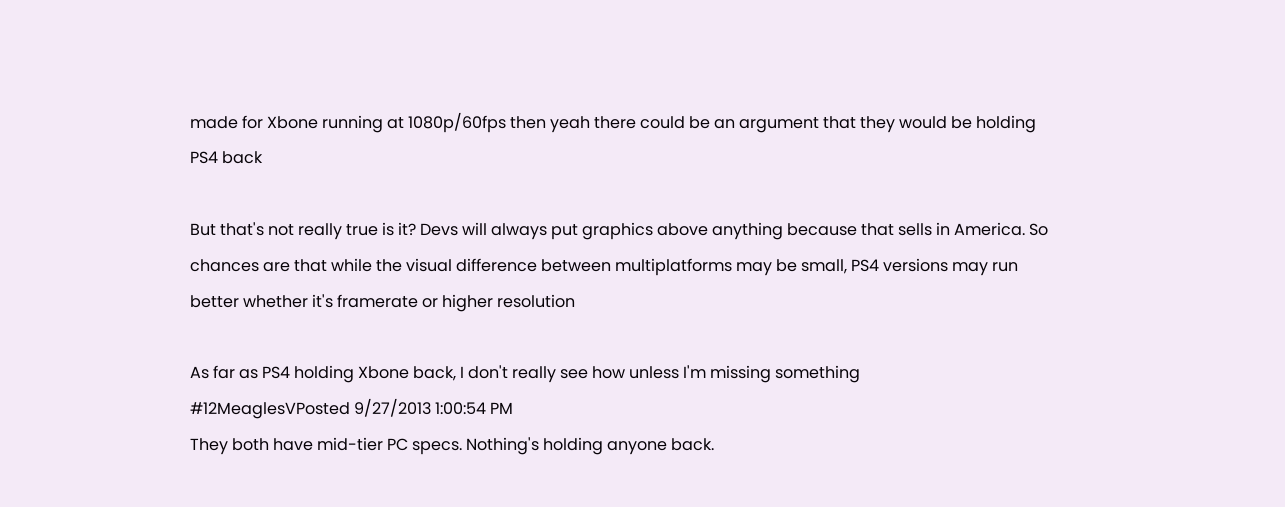made for Xbone running at 1080p/60fps then yeah there could be an argument that they would be holding PS4 back

But that's not really true is it? Devs will always put graphics above anything because that sells in America. So chances are that while the visual difference between multiplatforms may be small, PS4 versions may run better whether it's framerate or higher resolution

As far as PS4 holding Xbone back, I don't really see how unless I'm missing something
#12MeaglesVPosted 9/27/2013 1:00:54 PM
They both have mid-tier PC specs. Nothing's holding anyone back.